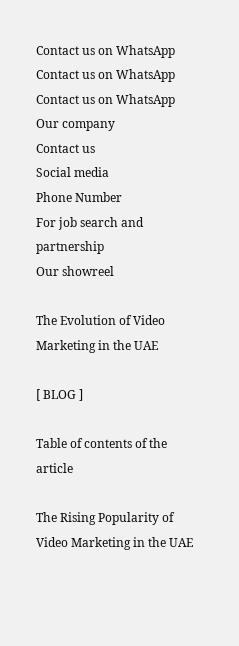Contact us on WhatsApp
Contact us on WhatsApp
Contact us on WhatsApp
Our company
Contact us
Social media
Phone Number
For job search and partnership
Our showreel

The Evolution of Video Marketing in the UAE

[ BLOG ]

Table of contents of the article

The Rising Popularity of Video Marketing in the UAE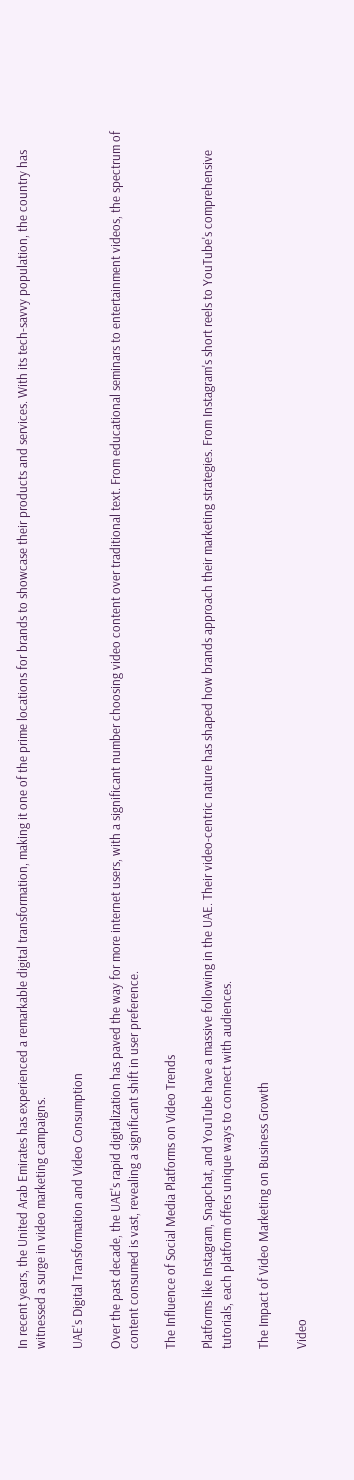In recent years, the United Arab Emirates has experienced a remarkable digital transformation, making it one of the prime locations for brands to showcase their products and services. With its tech-savvy population, the country has witnessed a surge in video marketing campaigns.

UAE's Digital Transformation and Video Consumption

Over the past decade, the UAE's rapid digitalization has paved the way for more internet users, with a significant number choosing video content over traditional text. From educational seminars to entertainment videos, the spectrum of content consumed is vast, revealing a significant shift in user preference.

The Influence of Social Media Platforms on Video Trends

Platforms like Instagram, Snapchat, and YouTube have a massive following in the UAE. Their video-centric nature has shaped how brands approach their marketing strategies. From Instagram's short reels to YouTube's comprehensive tutorials, each platform offers unique ways to connect with audiences.

The Impact of Video Marketing on Business Growth

Video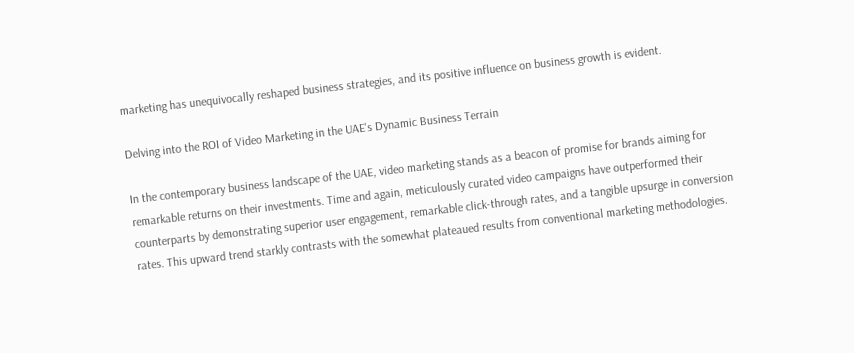marketing has unequivocally reshaped business strategies, and its positive influence on business growth is evident.

Delving into the ROI of Video Marketing in the UAE's Dynamic Business Terrain

In the contemporary business landscape of the UAE, video marketing stands as a beacon of promise for brands aiming for remarkable returns on their investments. Time and again, meticulously curated video campaigns have outperformed their counterparts by demonstrating superior user engagement, remarkable click-through rates, and a tangible upsurge in conversion rates. This upward trend starkly contrasts with the somewhat plateaued results from conventional marketing methodologies.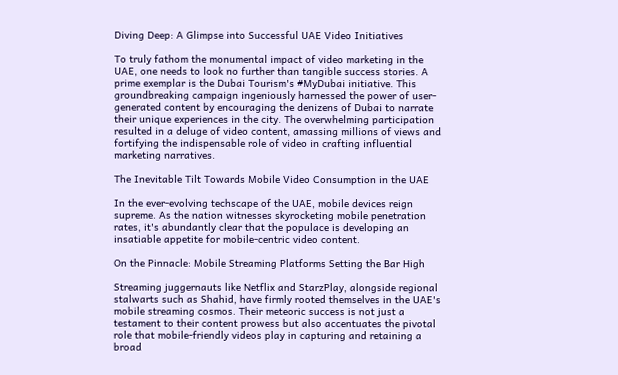Diving Deep: A Glimpse into Successful UAE Video Initiatives

To truly fathom the monumental impact of video marketing in the UAE, one needs to look no further than tangible success stories. A prime exemplar is the Dubai Tourism's #MyDubai initiative. This groundbreaking campaign ingeniously harnessed the power of user-generated content by encouraging the denizens of Dubai to narrate their unique experiences in the city. The overwhelming participation resulted in a deluge of video content, amassing millions of views and fortifying the indispensable role of video in crafting influential marketing narratives.

The Inevitable Tilt Towards Mobile Video Consumption in the UAE

In the ever-evolving techscape of the UAE, mobile devices reign supreme. As the nation witnesses skyrocketing mobile penetration rates, it's abundantly clear that the populace is developing an insatiable appetite for mobile-centric video content.

On the Pinnacle: Mobile Streaming Platforms Setting the Bar High

Streaming juggernauts like Netflix and StarzPlay, alongside regional stalwarts such as Shahid, have firmly rooted themselves in the UAE's mobile streaming cosmos. Their meteoric success is not just a testament to their content prowess but also accentuates the pivotal role that mobile-friendly videos play in capturing and retaining a broad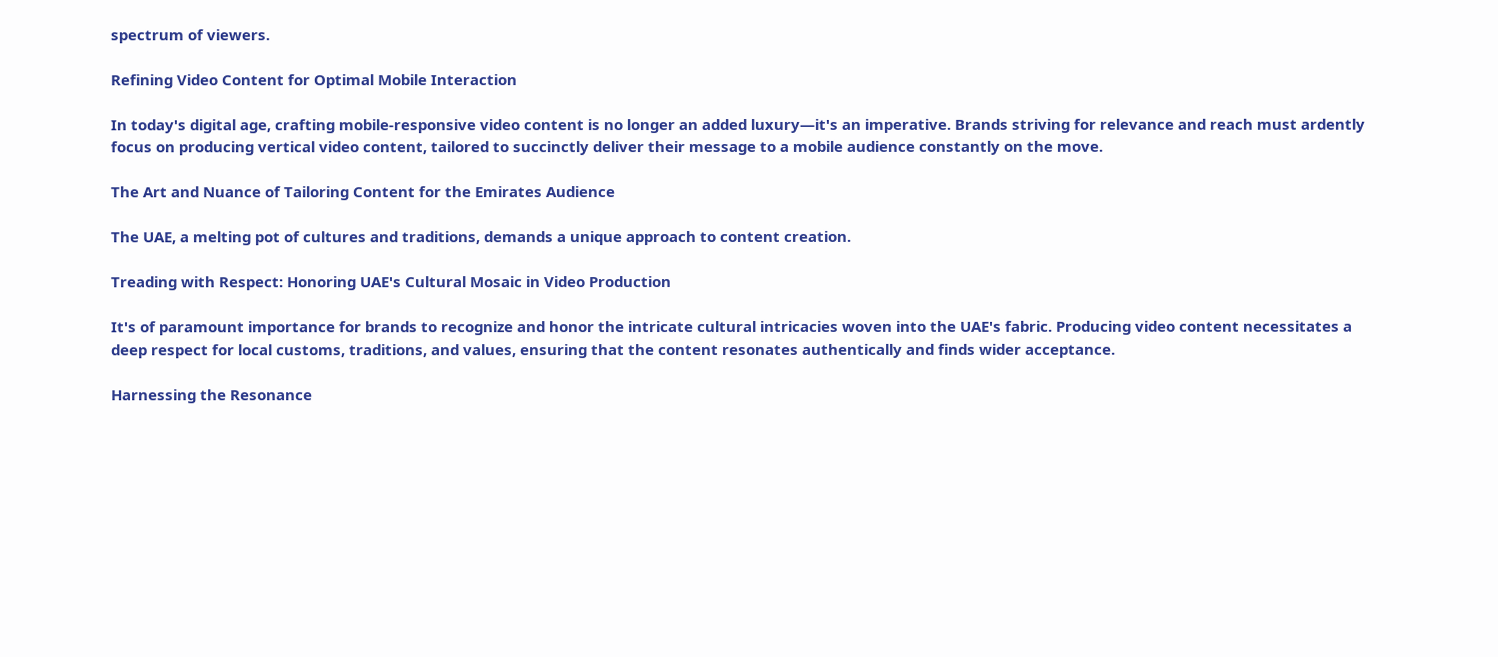spectrum of viewers.

Refining Video Content for Optimal Mobile Interaction

In today's digital age, crafting mobile-responsive video content is no longer an added luxury—it's an imperative. Brands striving for relevance and reach must ardently focus on producing vertical video content, tailored to succinctly deliver their message to a mobile audience constantly on the move.

The Art and Nuance of Tailoring Content for the Emirates Audience

The UAE, a melting pot of cultures and traditions, demands a unique approach to content creation.

Treading with Respect: Honoring UAE's Cultural Mosaic in Video Production

It's of paramount importance for brands to recognize and honor the intricate cultural intricacies woven into the UAE's fabric. Producing video content necessitates a deep respect for local customs, traditions, and values, ensuring that the content resonates authentically and finds wider acceptance.

Harnessing the Resonance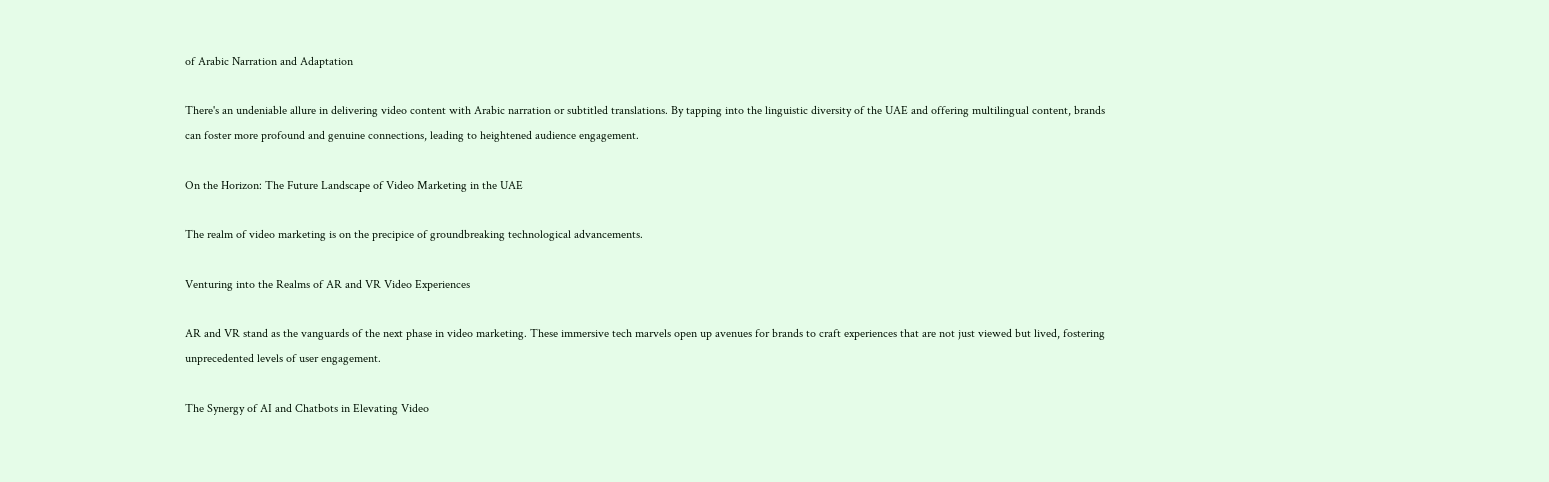of Arabic Narration and Adaptation

There's an undeniable allure in delivering video content with Arabic narration or subtitled translations. By tapping into the linguistic diversity of the UAE and offering multilingual content, brands can foster more profound and genuine connections, leading to heightened audience engagement.

On the Horizon: The Future Landscape of Video Marketing in the UAE

The realm of video marketing is on the precipice of groundbreaking technological advancements.

Venturing into the Realms of AR and VR Video Experiences

AR and VR stand as the vanguards of the next phase in video marketing. These immersive tech marvels open up avenues for brands to craft experiences that are not just viewed but lived, fostering unprecedented levels of user engagement.

The Synergy of AI and Chatbots in Elevating Video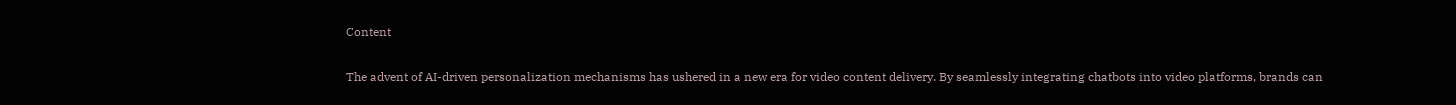Content

The advent of AI-driven personalization mechanisms has ushered in a new era for video content delivery. By seamlessly integrating chatbots into video platforms, brands can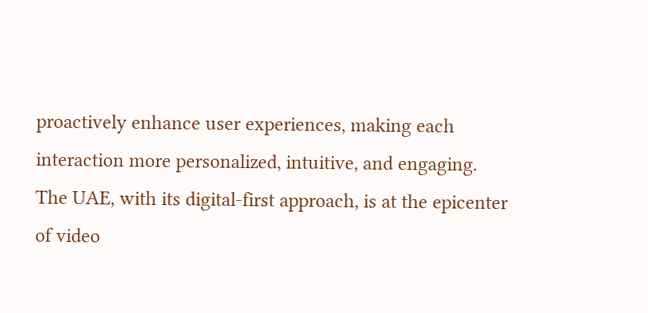proactively enhance user experiences, making each interaction more personalized, intuitive, and engaging.
The UAE, with its digital-first approach, is at the epicenter of video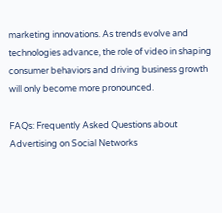marketing innovations. As trends evolve and technologies advance, the role of video in shaping consumer behaviors and driving business growth will only become more pronounced.

FAQs: Frequently Asked Questions about  Advertising on Social Networks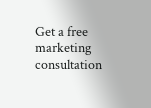Get a free marketing consultation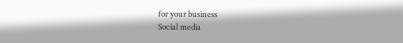for your business
Social media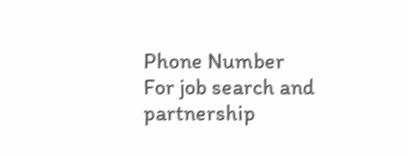Phone Number
For job search and partnership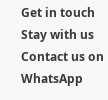Get in touch
Stay with us
Contact us on WhatsApp